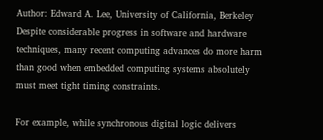Author: Edward A. Lee, University of California, Berkeley
Despite considerable progress in software and hardware techniques, many recent computing advances do more harm than good when embedded computing systems absolutely must meet tight timing constraints.

For example, while synchronous digital logic delivers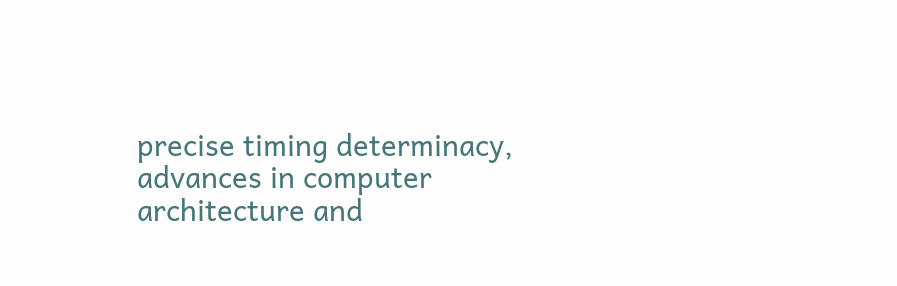precise timing determinacy, advances in computer architecture and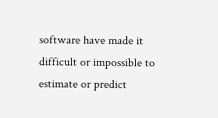software have made it difficult or impossible to estimate or predict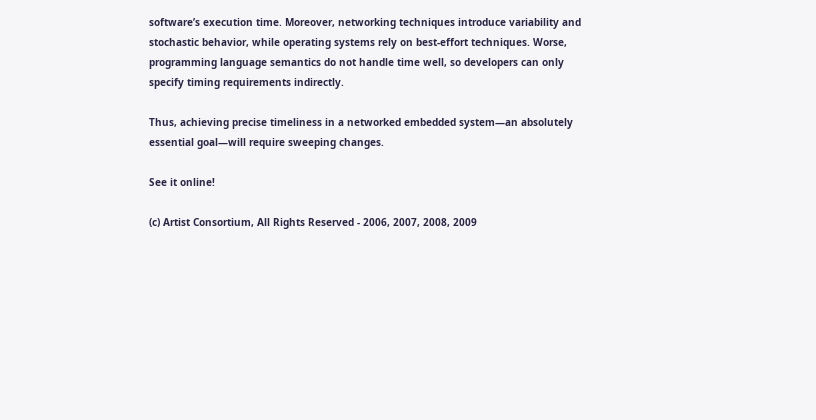software’s execution time. Moreover, networking techniques introduce variability and stochastic behavior, while operating systems rely on best-effort techniques. Worse, programming language semantics do not handle time well, so developers can only specify timing requirements indirectly.

Thus, achieving precise timeliness in a networked embedded system—an absolutely essential goal—will require sweeping changes.

See it online!

(c) Artist Consortium, All Rights Reserved - 2006, 2007, 2008, 2009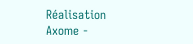Réalisation Axome -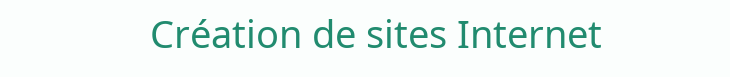Création de sites Internet